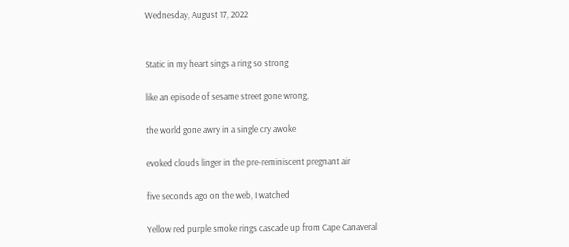Wednesday, August 17, 2022


Static in my heart sings a ring so strong

like an episode of sesame street gone wrong,

the world gone awry in a single cry awoke

evoked clouds linger in the pre-reminiscent pregnant air

five seconds ago on the web, I watched

Yellow red purple smoke rings cascade up from Cape Canaveral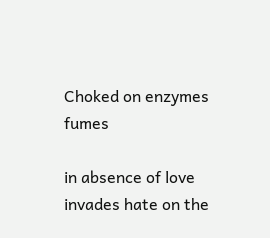Choked on enzymes fumes

in absence of love invades hate on the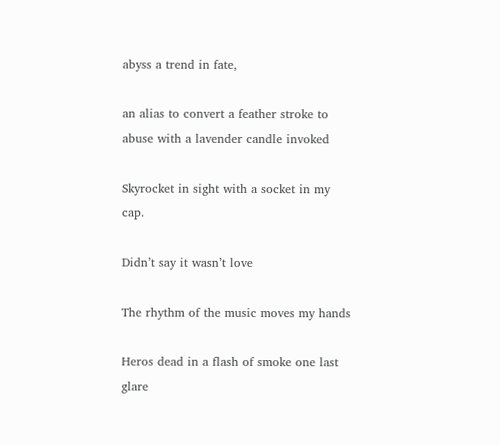abyss a trend in fate,

an alias to convert a feather stroke to abuse with a lavender candle invoked

Skyrocket in sight with a socket in my cap.

Didn’t say it wasn’t love

The rhythm of the music moves my hands

Heros dead in a flash of smoke one last glare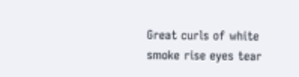Great curls of white smoke rise eyes tear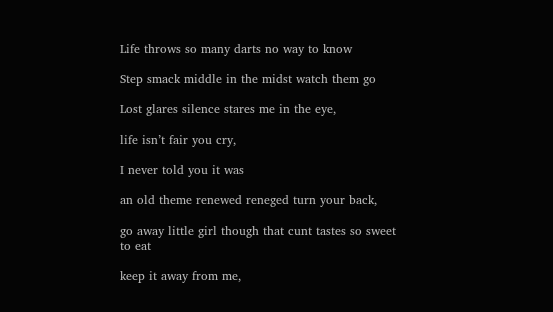Life throws so many darts no way to know

Step smack middle in the midst watch them go

Lost glares silence stares me in the eye,

life isn’t fair you cry,

I never told you it was

an old theme renewed reneged turn your back,

go away little girl though that cunt tastes so sweet to eat

keep it away from me,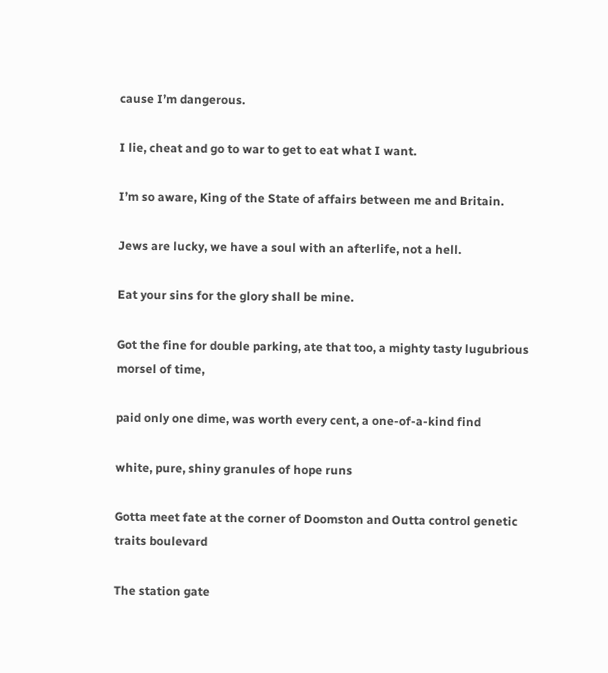cause I’m dangerous.

I lie, cheat and go to war to get to eat what I want.

I’m so aware, King of the State of affairs between me and Britain.

Jews are lucky, we have a soul with an afterlife, not a hell.

Eat your sins for the glory shall be mine.

Got the fine for double parking, ate that too, a mighty tasty lugubrious morsel of time,

paid only one dime, was worth every cent, a one-of-a-kind find

white, pure, shiny granules of hope runs

Gotta meet fate at the corner of Doomston and Outta control genetic traits boulevard

The station gate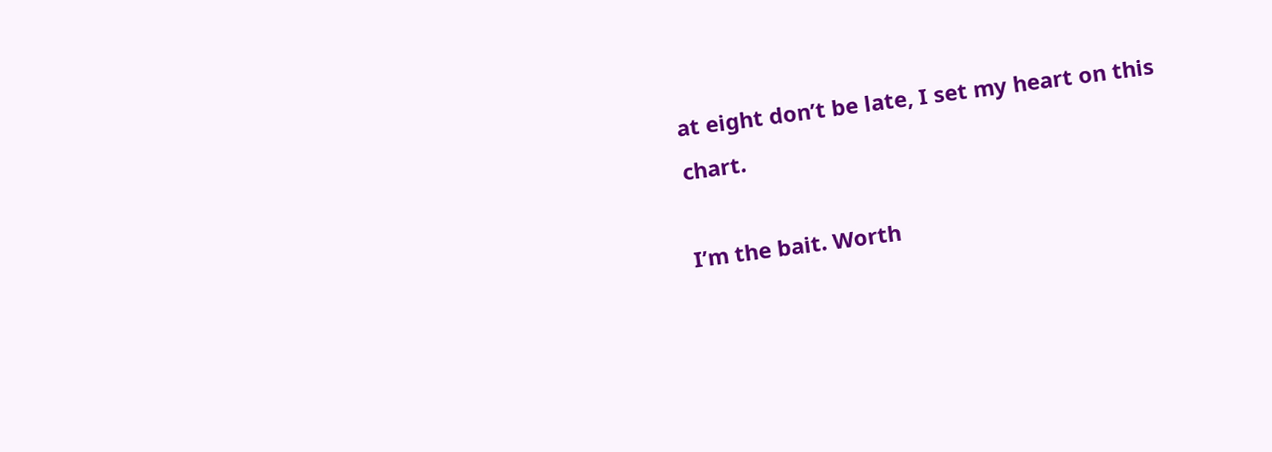at eight don’t be late, I set my heart on this chart.

I’m the bait. Worth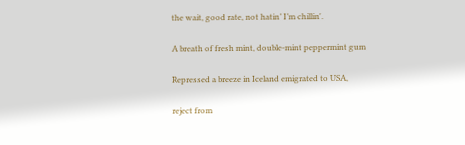the wait, good rate, not hatin’ I’m chillin'.

A breath of fresh mint, double-mint peppermint gum

Repressed a breeze in Iceland emigrated to USA,

reject from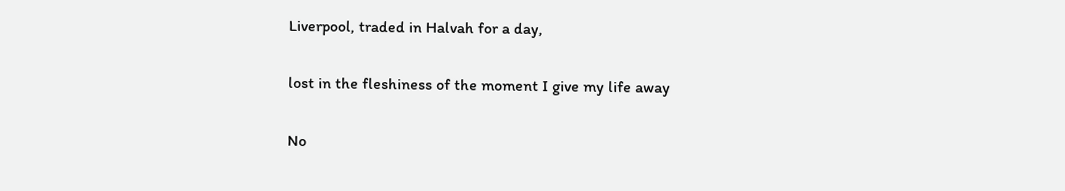Liverpool, traded in Halvah for a day,

lost in the fleshiness of the moment I give my life away

No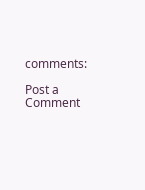comments:

Post a Comment